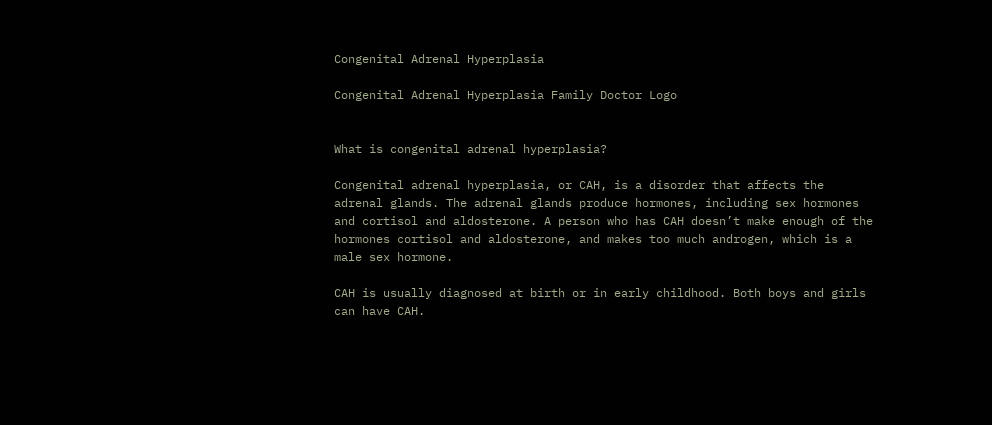Congenital Adrenal Hyperplasia

Congenital Adrenal Hyperplasia Family Doctor Logo


What is congenital adrenal hyperplasia?

Congenital adrenal hyperplasia, or CAH, is a disorder that affects the adrenal glands. The adrenal glands produce hormones, including sex hormones and cortisol and aldosterone. A person who has CAH doesn’t make enough of the hormones cortisol and aldosterone, and makes too much androgen, which is a male sex hormone.

CAH is usually diagnosed at birth or in early childhood. Both boys and girls can have CAH.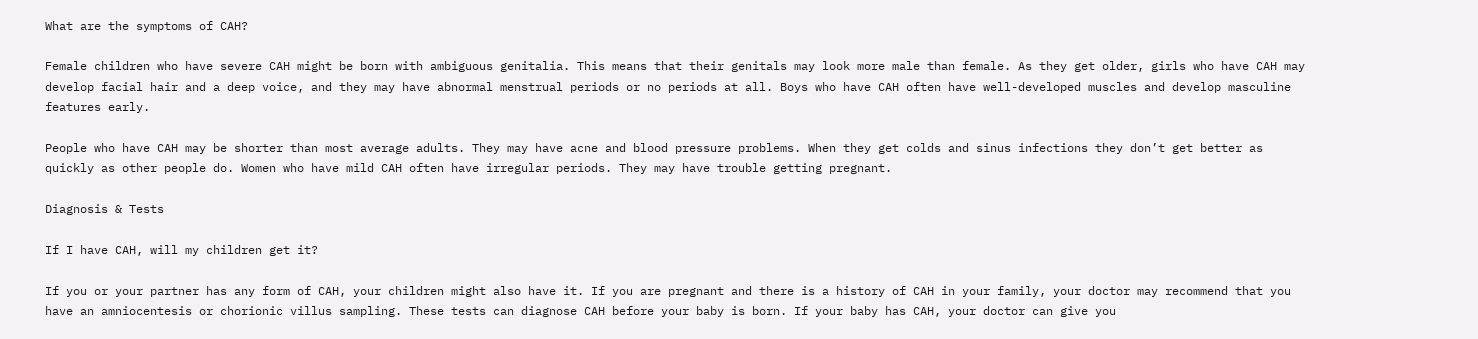What are the symptoms of CAH?

Female children who have severe CAH might be born with ambiguous genitalia. This means that their genitals may look more male than female. As they get older, girls who have CAH may develop facial hair and a deep voice, and they may have abnormal menstrual periods or no periods at all. Boys who have CAH often have well-developed muscles and develop masculine features early.

People who have CAH may be shorter than most average adults. They may have acne and blood pressure problems. When they get colds and sinus infections they don’t get better as quickly as other people do. Women who have mild CAH often have irregular periods. They may have trouble getting pregnant.

Diagnosis & Tests

If I have CAH, will my children get it?

If you or your partner has any form of CAH, your children might also have it. If you are pregnant and there is a history of CAH in your family, your doctor may recommend that you have an amniocentesis or chorionic villus sampling. These tests can diagnose CAH before your baby is born. If your baby has CAH, your doctor can give you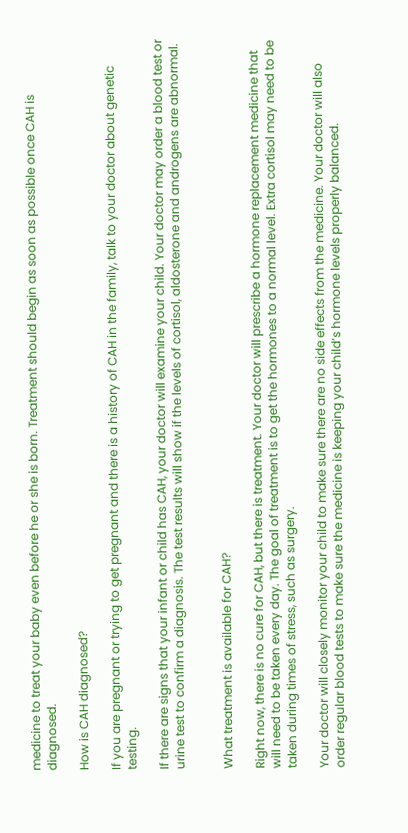medicine to treat your baby even before he or she is born. Treatment should begin as soon as possible once CAH is diagnosed.

How is CAH diagnosed?

If you are pregnant or trying to get pregnant and there is a history of CAH in the family, talk to your doctor about genetic testing.

If there are signs that your infant or child has CAH, your doctor will examine your child. Your doctor may order a blood test or urine test to confirm a diagnosis. The test results will show if the levels of cortisol, aldosterone and androgens are abnormal.


What treatment is available for CAH?

Right now, there is no cure for CAH, but there is treatment. Your doctor will prescribe a hormone replacement medicine that will need to be taken every day. The goal of treatment is to get the hormones to a normal level. Extra cortisol may need to be taken during times of stress, such as surgery.

Your doctor will closely monitor your child to make sure there are no side effects from the medicine. Your doctor will also order regular blood tests to make sure the medicine is keeping your child’s hormone levels properly balanced.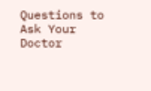Questions to Ask Your Doctor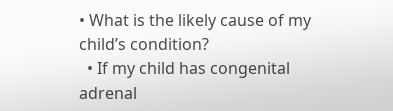• What is the likely cause of my child’s condition?
  • If my child has congenital adrenal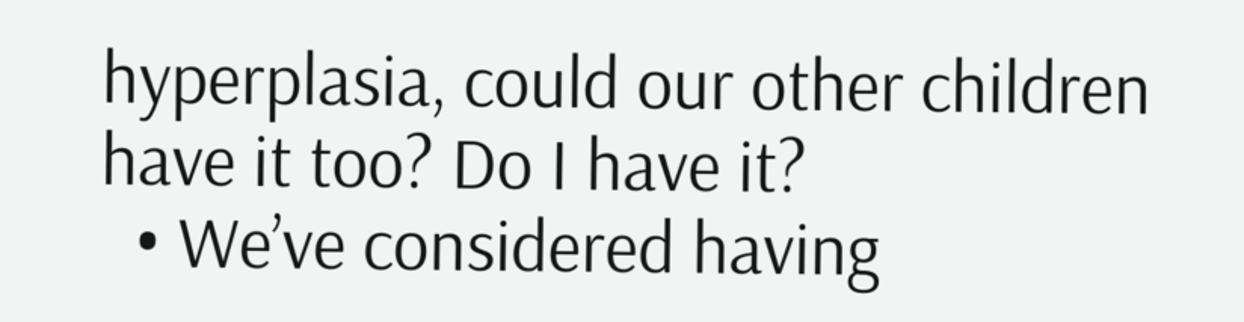hyperplasia, could our other children have it too? Do I have it?
  • We’ve considered having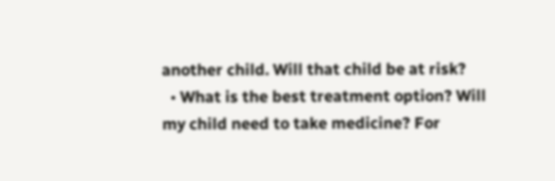another child. Will that child be at risk?
  • What is the best treatment option? Will my child need to take medicine? For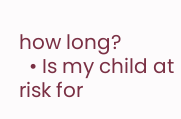how long?
  • Is my child at risk for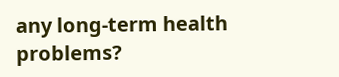any long-term health problems?